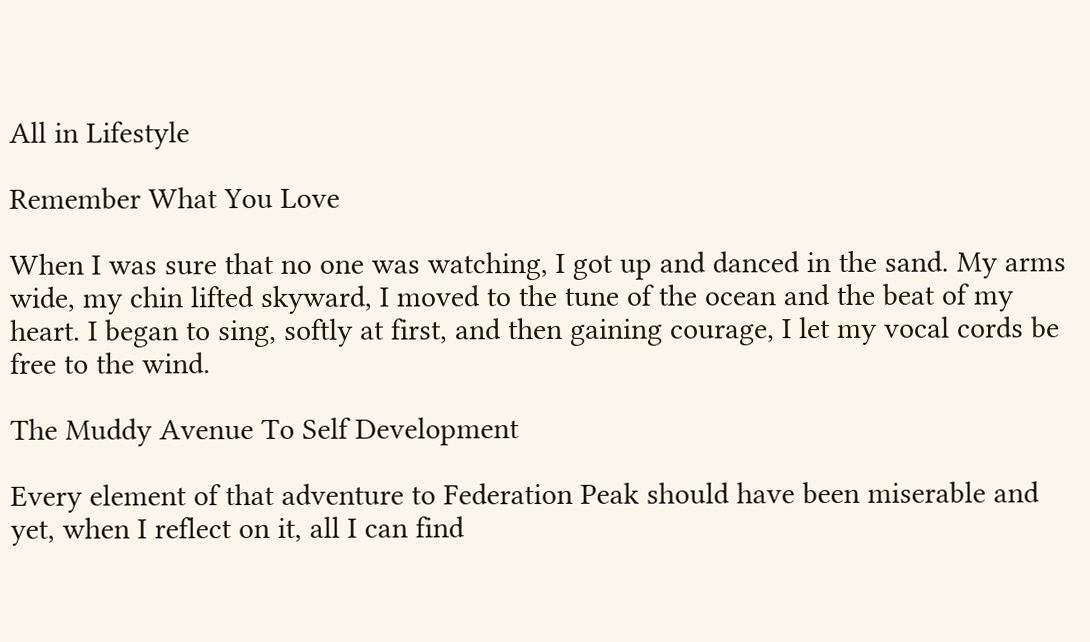All in Lifestyle

Remember What You Love

When I was sure that no one was watching, I got up and danced in the sand. My arms wide, my chin lifted skyward, I moved to the tune of the ocean and the beat of my heart. I began to sing, softly at first, and then gaining courage, I let my vocal cords be free to the wind.

The Muddy Avenue To Self Development

Every element of that adventure to Federation Peak should have been miserable and yet, when I reflect on it, all I can find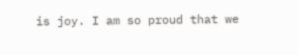is joy. I am so proud that we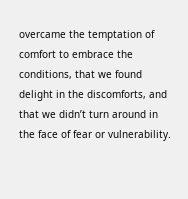overcame the temptation of comfort to embrace the conditions, that we found delight in the discomforts, and that we didn’t turn around in the face of fear or vulnerability.